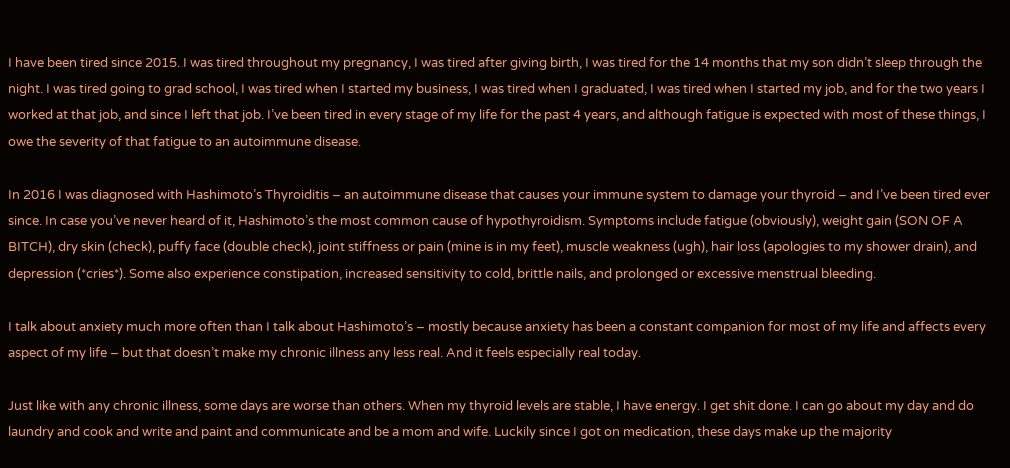I have been tired since 2015. I was tired throughout my pregnancy, I was tired after giving birth, I was tired for the 14 months that my son didn’t sleep through the night. I was tired going to grad school, I was tired when I started my business, I was tired when I graduated, I was tired when I started my job, and for the two years I worked at that job, and since I left that job. I’ve been tired in every stage of my life for the past 4 years, and although fatigue is expected with most of these things, I owe the severity of that fatigue to an autoimmune disease.

In 2016 I was diagnosed with Hashimoto’s Thyroiditis – an autoimmune disease that causes your immune system to damage your thyroid – and I’ve been tired ever since. In case you’ve never heard of it, Hashimoto’s the most common cause of hypothyroidism. Symptoms include fatigue (obviously), weight gain (SON OF A BITCH), dry skin (check), puffy face (double check), joint stiffness or pain (mine is in my feet), muscle weakness (ugh), hair loss (apologies to my shower drain), and depression (*cries*). Some also experience constipation, increased sensitivity to cold, brittle nails, and prolonged or excessive menstrual bleeding.

I talk about anxiety much more often than I talk about Hashimoto’s – mostly because anxiety has been a constant companion for most of my life and affects every aspect of my life – but that doesn’t make my chronic illness any less real. And it feels especially real today.

Just like with any chronic illness, some days are worse than others. When my thyroid levels are stable, I have energy. I get shit done. I can go about my day and do laundry and cook and write and paint and communicate and be a mom and wife. Luckily since I got on medication, these days make up the majority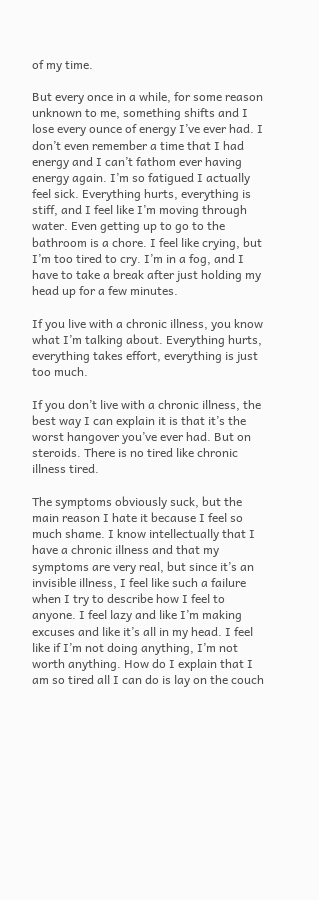of my time.

But every once in a while, for some reason unknown to me, something shifts and I lose every ounce of energy I’ve ever had. I don’t even remember a time that I had energy and I can’t fathom ever having energy again. I’m so fatigued I actually feel sick. Everything hurts, everything is stiff, and I feel like I’m moving through water. Even getting up to go to the bathroom is a chore. I feel like crying, but I’m too tired to cry. I’m in a fog, and I have to take a break after just holding my head up for a few minutes.

If you live with a chronic illness, you know what I’m talking about. Everything hurts, everything takes effort, everything is just too much.

If you don’t live with a chronic illness, the best way I can explain it is that it’s the worst hangover you’ve ever had. But on steroids. There is no tired like chronic illness tired.

The symptoms obviously suck, but the main reason I hate it because I feel so much shame. I know intellectually that I have a chronic illness and that my symptoms are very real, but since it’s an invisible illness, I feel like such a failure when I try to describe how I feel to anyone. I feel lazy and like I’m making  excuses and like it’s all in my head. I feel like if I’m not doing anything, I’m not worth anything. How do I explain that I am so tired all I can do is lay on the couch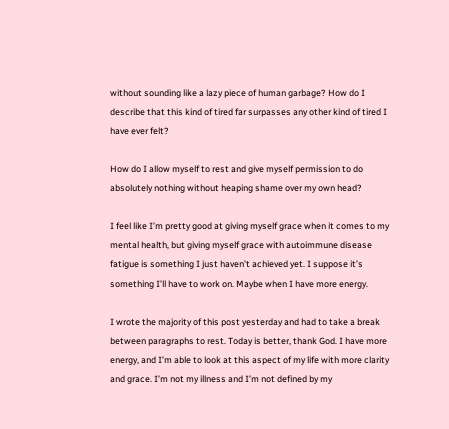without sounding like a lazy piece of human garbage? How do I describe that this kind of tired far surpasses any other kind of tired I have ever felt?

How do I allow myself to rest and give myself permission to do absolutely nothing without heaping shame over my own head?

I feel like I’m pretty good at giving myself grace when it comes to my mental health, but giving myself grace with autoimmune disease fatigue is something I just haven’t achieved yet. I suppose it’s something I’ll have to work on. Maybe when I have more energy.

I wrote the majority of this post yesterday and had to take a break between paragraphs to rest. Today is better, thank God. I have more energy, and I’m able to look at this aspect of my life with more clarity and grace. I’m not my illness and I’m not defined by my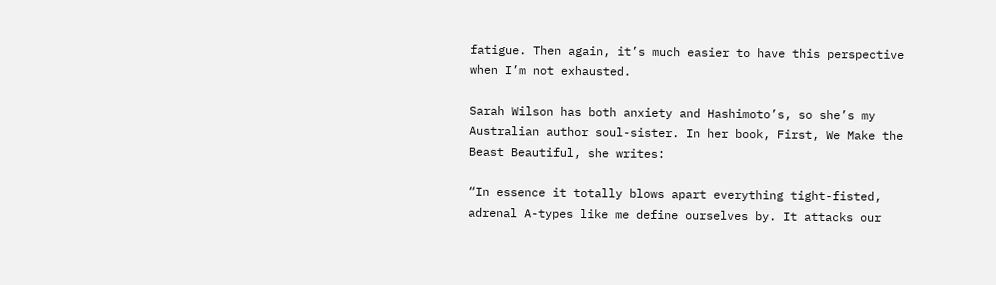fatigue. Then again, it’s much easier to have this perspective when I’m not exhausted.

Sarah Wilson has both anxiety and Hashimoto’s, so she’s my Australian author soul-sister. In her book, First, We Make the Beast Beautiful, she writes:

“In essence it totally blows apart everything tight-fisted, adrenal A-types like me define ourselves by. It attacks our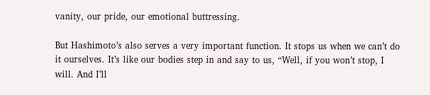vanity, our pride, our emotional buttressing.

But Hashimoto’s also serves a very important function. It stops us when we can’t do it ourselves. It’s like our bodies step in and say to us, “Well, if you won’t stop, I will. And I’ll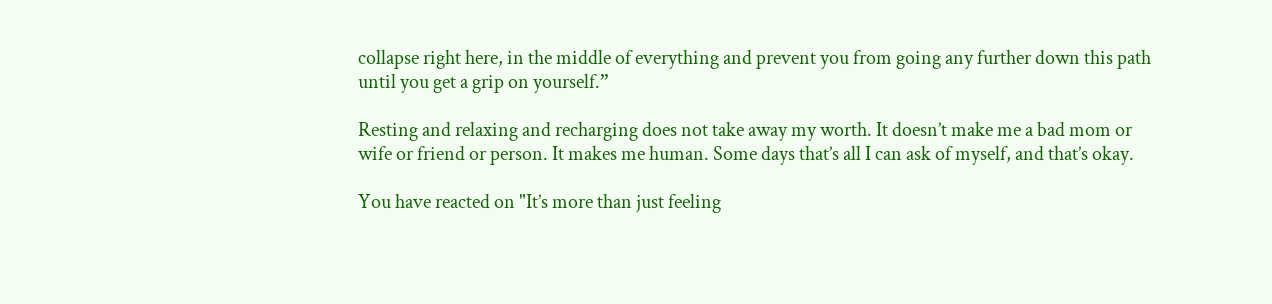collapse right here, in the middle of everything and prevent you from going any further down this path until you get a grip on yourself.”

Resting and relaxing and recharging does not take away my worth. It doesn’t make me a bad mom or wife or friend or person. It makes me human. Some days that’s all I can ask of myself, and that’s okay.

You have reacted on "It’s more than just feeling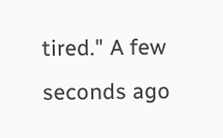tired." A few seconds ago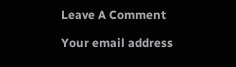Leave A Comment

Your email address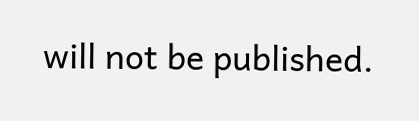will not be published.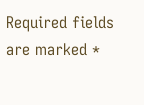Required fields are marked *